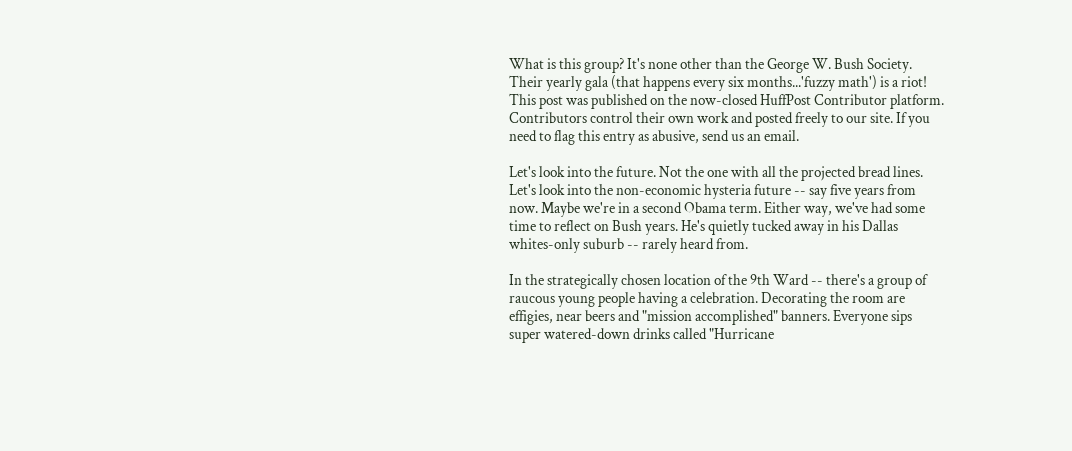What is this group? It's none other than the George W. Bush Society. Their yearly gala (that happens every six months...'fuzzy math') is a riot!
This post was published on the now-closed HuffPost Contributor platform. Contributors control their own work and posted freely to our site. If you need to flag this entry as abusive, send us an email.

Let's look into the future. Not the one with all the projected bread lines. Let's look into the non-economic hysteria future -- say five years from now. Maybe we're in a second Obama term. Either way, we've had some time to reflect on Bush years. He's quietly tucked away in his Dallas whites-only suburb -- rarely heard from.

In the strategically chosen location of the 9th Ward -- there's a group of raucous young people having a celebration. Decorating the room are effigies, near beers and "mission accomplished" banners. Everyone sips super watered-down drinks called "Hurricane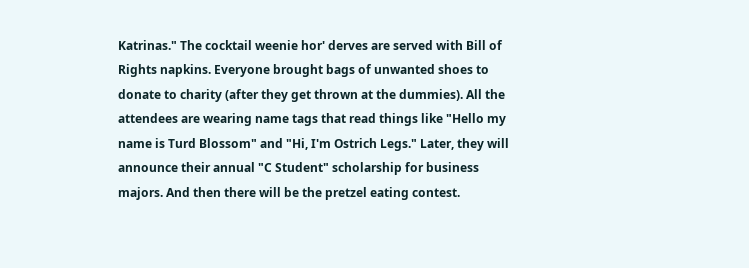Katrinas." The cocktail weenie hor' derves are served with Bill of Rights napkins. Everyone brought bags of unwanted shoes to donate to charity (after they get thrown at the dummies). All the attendees are wearing name tags that read things like "Hello my name is Turd Blossom" and "Hi, I'm Ostrich Legs." Later, they will announce their annual "C Student" scholarship for business majors. And then there will be the pretzel eating contest.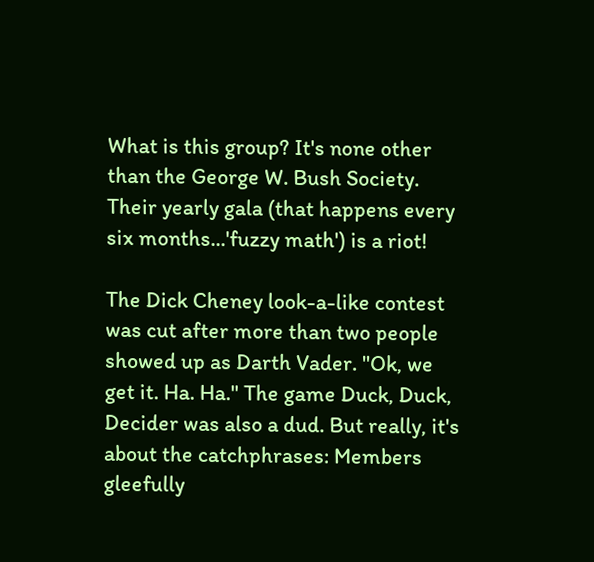What is this group? It's none other than the George W. Bush Society. Their yearly gala (that happens every six months...'fuzzy math') is a riot!

The Dick Cheney look-a-like contest was cut after more than two people showed up as Darth Vader. "Ok, we get it. Ha. Ha." The game Duck, Duck, Decider was also a dud. But really, it's about the catchphrases: Members gleefully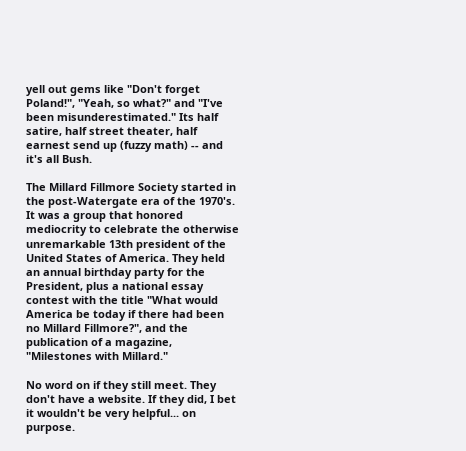yell out gems like "Don't forget Poland!", "Yeah, so what?" and "I've been misunderestimated." Its half satire, half street theater, half earnest send up (fuzzy math) -- and it's all Bush.

The Millard Fillmore Society started in the post-Watergate era of the 1970's. It was a group that honored mediocrity to celebrate the otherwise unremarkable 13th president of the United States of America. They held an annual birthday party for the President, plus a national essay contest with the title "What would America be today if there had been no Millard Fillmore?", and the publication of a magazine, "Milestones with Millard."

No word on if they still meet. They don't have a website. If they did, I bet it wouldn't be very helpful... on purpose.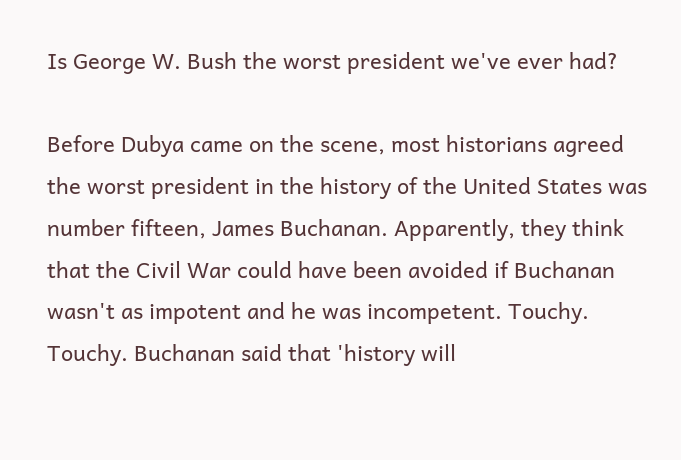Is George W. Bush the worst president we've ever had?

Before Dubya came on the scene, most historians agreed the worst president in the history of the United States was number fifteen, James Buchanan. Apparently, they think that the Civil War could have been avoided if Buchanan wasn't as impotent and he was incompetent. Touchy. Touchy. Buchanan said that 'history will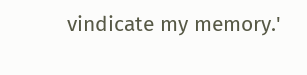vindicate my memory.'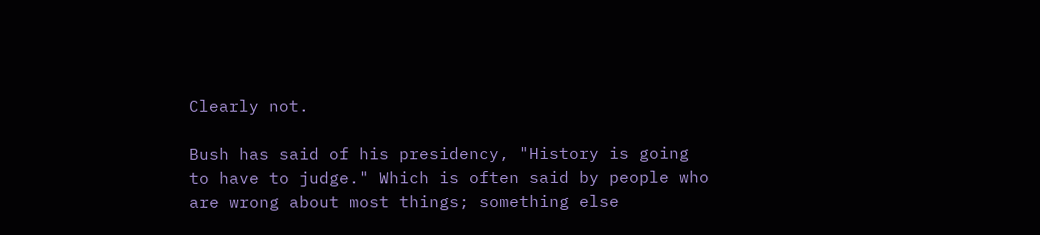Clearly not.

Bush has said of his presidency, "History is going to have to judge." Which is often said by people who are wrong about most things; something else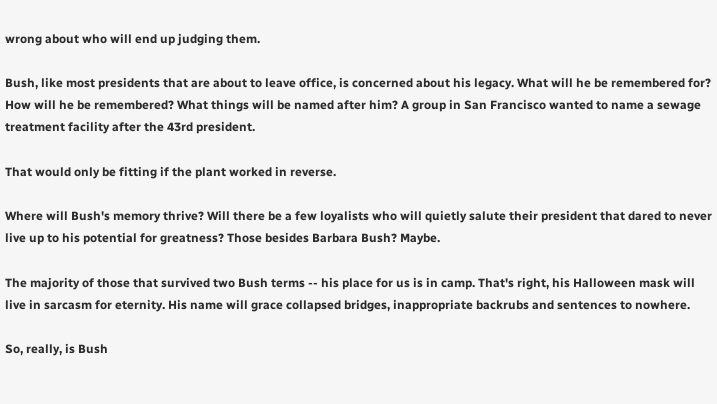wrong about who will end up judging them.

Bush, like most presidents that are about to leave office, is concerned about his legacy. What will he be remembered for? How will he be remembered? What things will be named after him? A group in San Francisco wanted to name a sewage treatment facility after the 43rd president.

That would only be fitting if the plant worked in reverse.

Where will Bush's memory thrive? Will there be a few loyalists who will quietly salute their president that dared to never live up to his potential for greatness? Those besides Barbara Bush? Maybe.

The majority of those that survived two Bush terms -- his place for us is in camp. That's right, his Halloween mask will live in sarcasm for eternity. His name will grace collapsed bridges, inappropriate backrubs and sentences to nowhere.

So, really, is Bush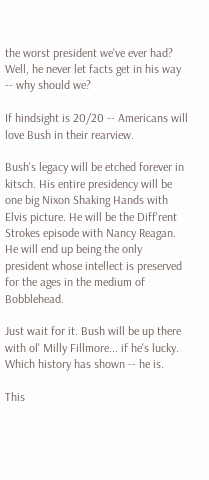the worst president we've ever had? Well, he never let facts get in his way -- why should we?

If hindsight is 20/20 -- Americans will love Bush in their rearview.

Bush's legacy will be etched forever in kitsch. His entire presidency will be one big Nixon Shaking Hands with Elvis picture. He will be the Diff'rent Strokes episode with Nancy Reagan. He will end up being the only president whose intellect is preserved for the ages in the medium of Bobblehead.

Just wait for it. Bush will be up there with ol' Milly Fillmore... if he's lucky. Which history has shown -- he is.

This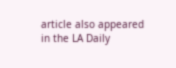article also appeared in the LA Daily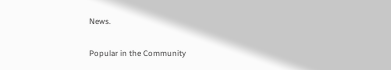News.

Popular in the Community